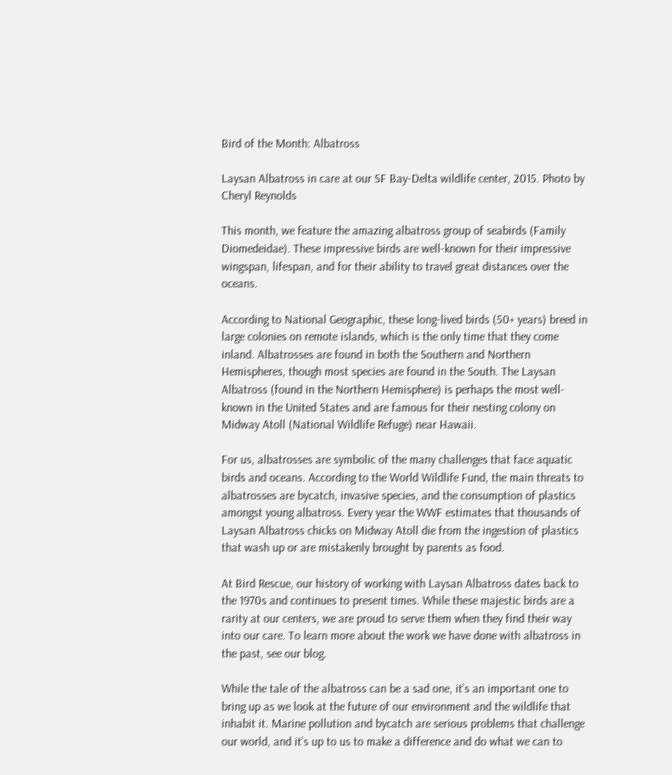Bird of the Month: Albatross

Laysan Albatross in care at our SF Bay-Delta wildlife center, 2015. Photo by Cheryl Reynolds

This month, we feature the amazing albatross group of seabirds (Family Diomedeidae). These impressive birds are well-known for their impressive wingspan, lifespan, and for their ability to travel great distances over the oceans.

According to National Geographic, these long-lived birds (50+ years) breed in large colonies on remote islands, which is the only time that they come inland. Albatrosses are found in both the Southern and Northern Hemispheres, though most species are found in the South. The Laysan Albatross (found in the Northern Hemisphere) is perhaps the most well-known in the United States and are famous for their nesting colony on Midway Atoll (National Wildlife Refuge) near Hawaii.

For us, albatrosses are symbolic of the many challenges that face aquatic birds and oceans. According to the World Wildlife Fund, the main threats to albatrosses are bycatch, invasive species, and the consumption of plastics amongst young albatross. Every year the WWF estimates that thousands of Laysan Albatross chicks on Midway Atoll die from the ingestion of plastics that wash up or are mistakenly brought by parents as food.

At Bird Rescue, our history of working with Laysan Albatross dates back to the 1970s and continues to present times. While these majestic birds are a rarity at our centers, we are proud to serve them when they find their way into our care. To learn more about the work we have done with albatross in the past, see our blog.

While the tale of the albatross can be a sad one, it’s an important one to bring up as we look at the future of our environment and the wildlife that inhabit it. Marine pollution and bycatch are serious problems that challenge our world, and it’s up to us to make a difference and do what we can to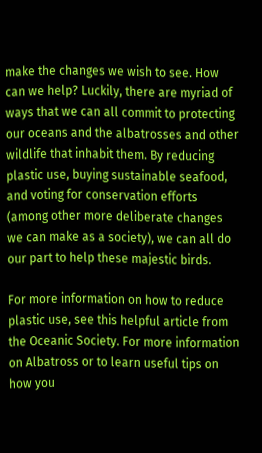make the changes we wish to see. How can we help? Luckily, there are myriad of ways that we can all commit to protecting our oceans and the albatrosses and other wildlife that inhabit them. By reducing plastic use, buying sustainable seafood, and voting for conservation efforts (among other more deliberate changes we can make as a society), we can all do our part to help these majestic birds.

For more information on how to reduce plastic use, see this helpful article from the Oceanic Society. For more information on Albatross or to learn useful tips on how you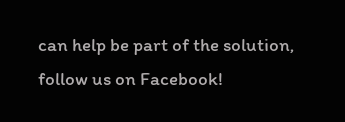can help be part of the solution, follow us on Facebook!